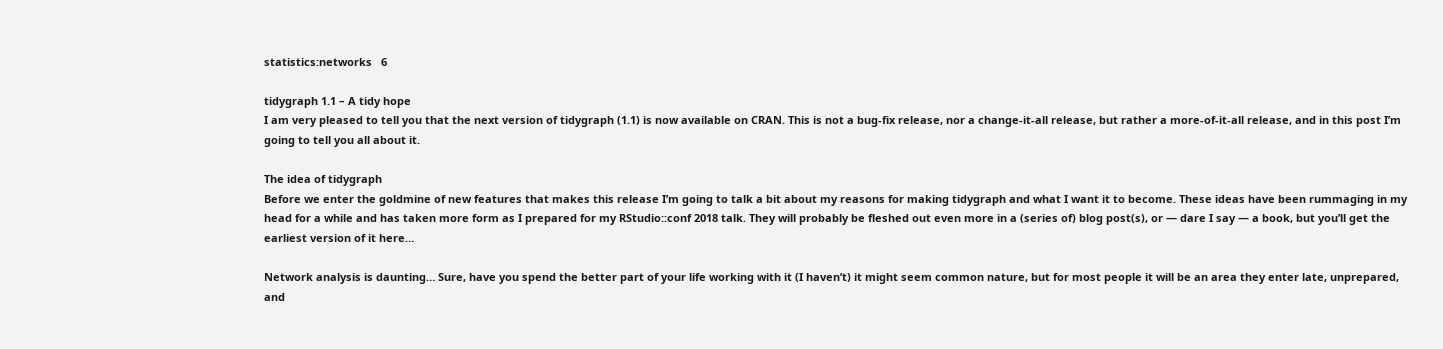statistics:networks   6

tidygraph 1.1 – A tidy hope
I am very pleased to tell you that the next version of tidygraph (1.1) is now available on CRAN. This is not a bug-fix release, nor a change-it-all release, but rather a more-of-it-all release, and in this post I’m going to tell you all about it.

The idea of tidygraph
Before we enter the goldmine of new features that makes this release I’m going to talk a bit about my reasons for making tidygraph and what I want it to become. These ideas have been rummaging in my head for a while and has taken more form as I prepared for my RStudio::conf 2018 talk. They will probably be fleshed out even more in a (series of) blog post(s), or — dare I say — a book, but you’ll get the earliest version of it here…

Network analysis is daunting… Sure, have you spend the better part of your life working with it (I haven’t) it might seem common nature, but for most people it will be an area they enter late, unprepared, and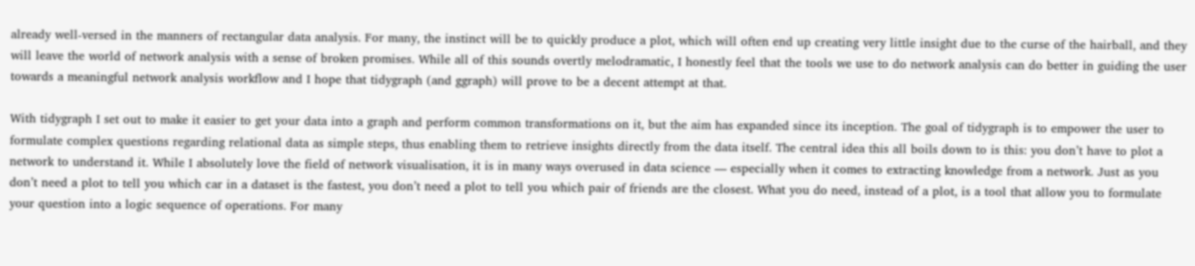already well-versed in the manners of rectangular data analysis. For many, the instinct will be to quickly produce a plot, which will often end up creating very little insight due to the curse of the hairball, and they will leave the world of network analysis with a sense of broken promises. While all of this sounds overtly melodramatic, I honestly feel that the tools we use to do network analysis can do better in guiding the user towards a meaningful network analysis workflow and I hope that tidygraph (and ggraph) will prove to be a decent attempt at that.

With tidygraph I set out to make it easier to get your data into a graph and perform common transformations on it, but the aim has expanded since its inception. The goal of tidygraph is to empower the user to formulate complex questions regarding relational data as simple steps, thus enabling them to retrieve insights directly from the data itself. The central idea this all boils down to is this: you don’t have to plot a network to understand it. While I absolutely love the field of network visualisation, it is in many ways overused in data science — especially when it comes to extracting knowledge from a network. Just as you don’t need a plot to tell you which car in a dataset is the fastest, you don’t need a plot to tell you which pair of friends are the closest. What you do need, instead of a plot, is a tool that allow you to formulate your question into a logic sequence of operations. For many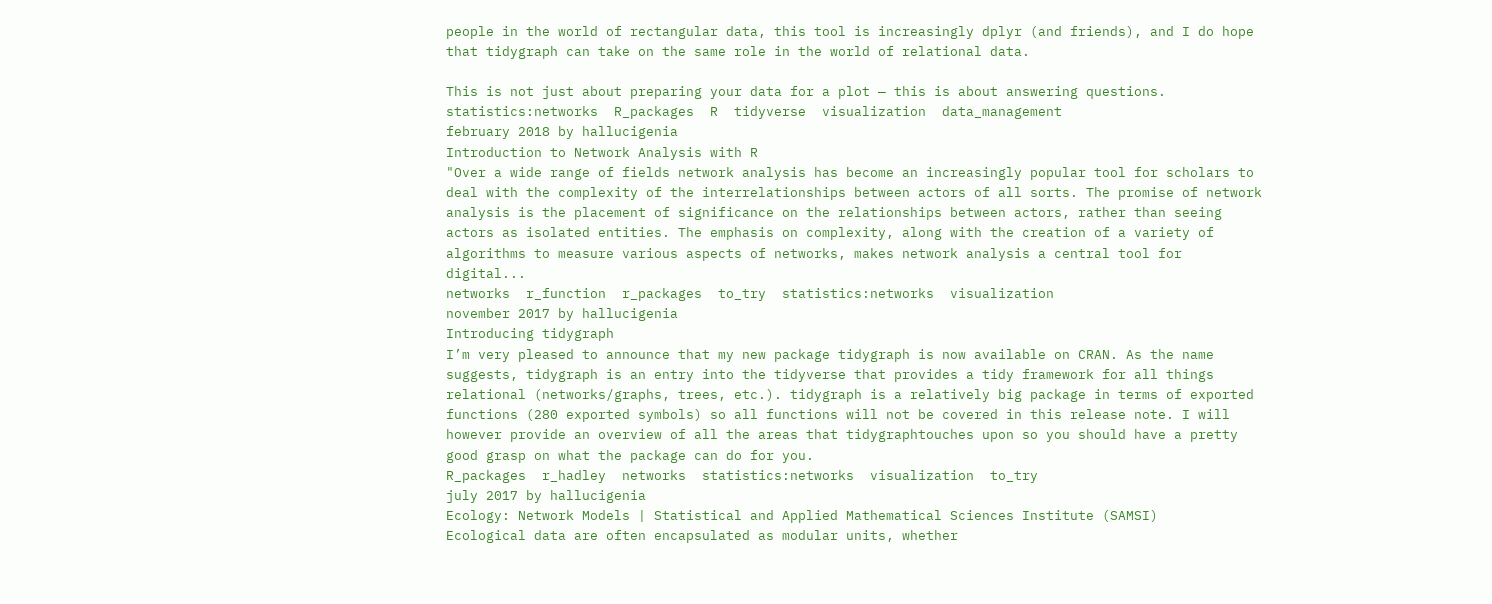people in the world of rectangular data, this tool is increasingly dplyr (and friends), and I do hope that tidygraph can take on the same role in the world of relational data.

This is not just about preparing your data for a plot — this is about answering questions.
statistics:networks  R_packages  R  tidyverse  visualization  data_management
february 2018 by hallucigenia
Introduction to Network Analysis with R
"Over a wide range of fields network analysis has become an increasingly popular tool for scholars to deal with the complexity of the interrelationships between actors of all sorts. The promise of network analysis is the placement of significance on the relationships between actors, rather than seeing actors as isolated entities. The emphasis on complexity, along with the creation of a variety of algorithms to measure various aspects of networks, makes network analysis a central tool for digital...
networks  r_function  r_packages  to_try  statistics:networks  visualization
november 2017 by hallucigenia
Introducing tidygraph
I’m very pleased to announce that my new package tidygraph is now available on CRAN. As the name suggests, tidygraph is an entry into the tidyverse that provides a tidy framework for all things relational (networks/graphs, trees, etc.). tidygraph is a relatively big package in terms of exported functions (280 exported symbols) so all functions will not be covered in this release note. I will however provide an overview of all the areas that tidygraphtouches upon so you should have a pretty good grasp on what the package can do for you.
R_packages  r_hadley  networks  statistics:networks  visualization  to_try
july 2017 by hallucigenia
Ecology: Network Models | Statistical and Applied Mathematical Sciences Institute (SAMSI)
Ecological data are often encapsulated as modular units, whether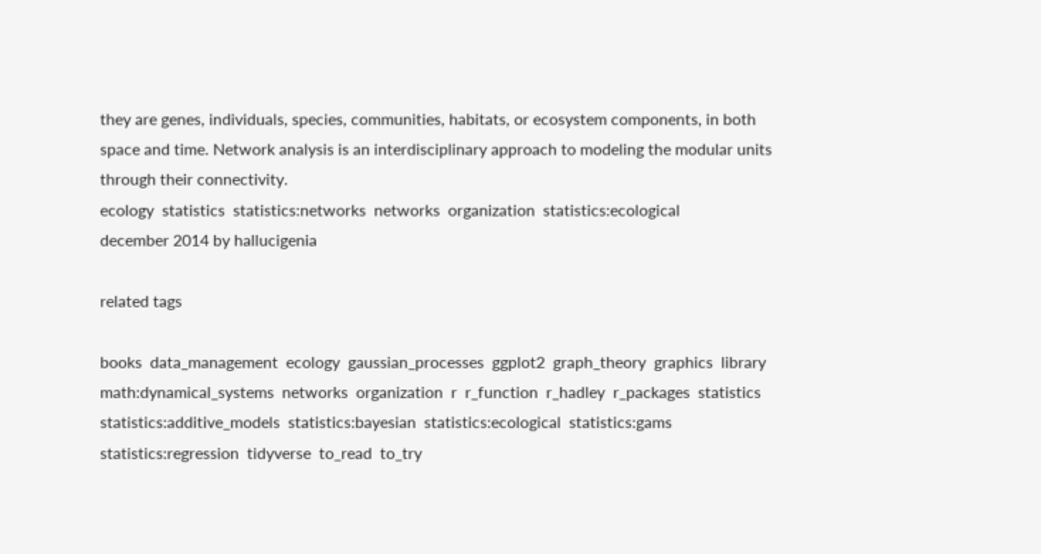they are genes, individuals, species, communities, habitats, or ecosystem components, in both space and time. Network analysis is an interdisciplinary approach to modeling the modular units through their connectivity.
ecology  statistics  statistics:networks  networks  organization  statistics:ecological
december 2014 by hallucigenia

related tags

books  data_management  ecology  gaussian_processes  ggplot2  graph_theory  graphics  library  math:dynamical_systems  networks  organization  r  r_function  r_hadley  r_packages  statistics  statistics:additive_models  statistics:bayesian  statistics:ecological  statistics:gams  statistics:regression  tidyverse  to_read  to_try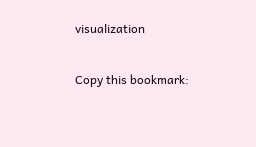visualization

Copy this bookmark: